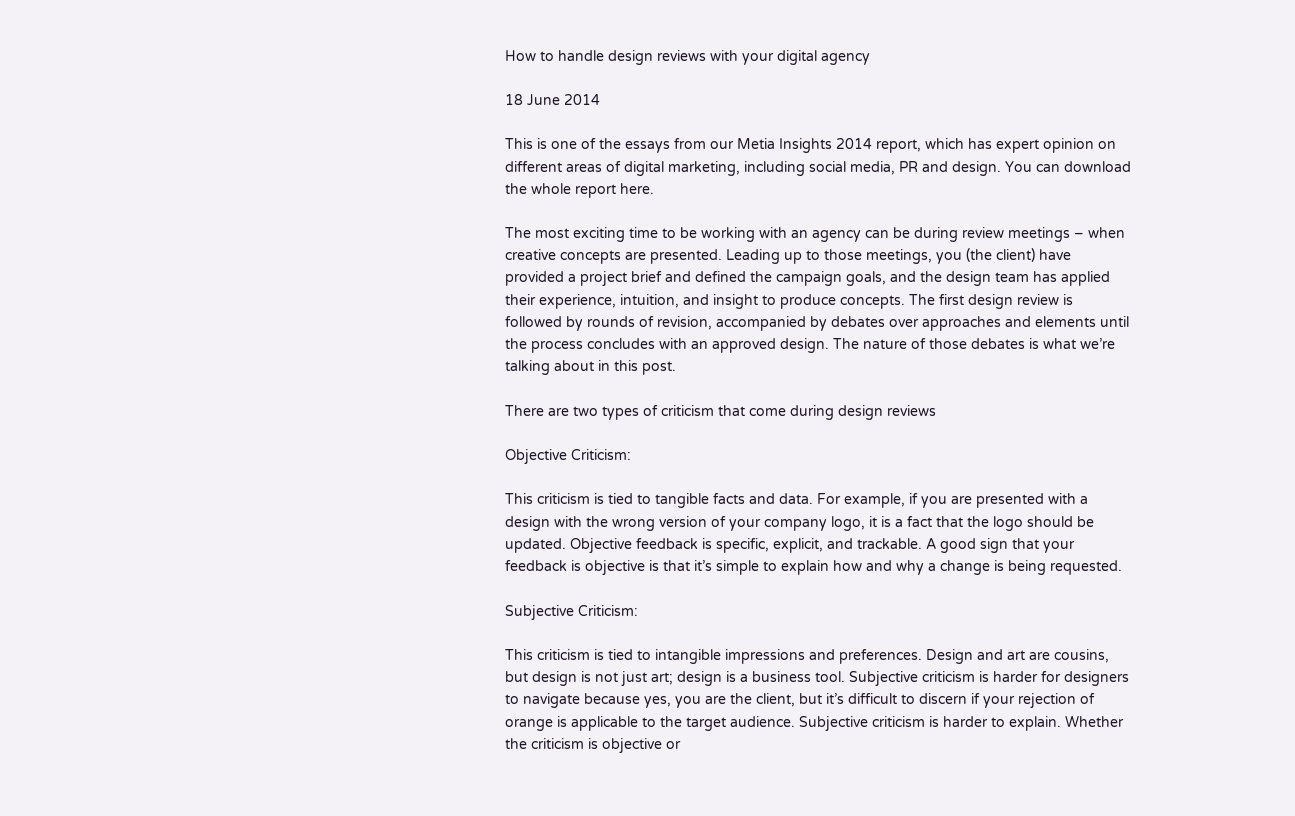How to handle design reviews with your digital agency

18 June 2014

This is one of the essays from our Metia Insights 2014 report, which has expert opinion on different areas of digital marketing, including social media, PR and design. You can download the whole report here.

The most exciting time to be working with an agency can be during review meetings – when creative concepts are presented. Leading up to those meetings, you (the client) have provided a project brief and defined the campaign goals, and the design team has applied their experience, intuition, and insight to produce concepts. The first design review is followed by rounds of revision, accompanied by debates over approaches and elements until the process concludes with an approved design. The nature of those debates is what we’re talking about in this post.

There are two types of criticism that come during design reviews

Objective Criticism:

This criticism is tied to tangible facts and data. For example, if you are presented with a design with the wrong version of your company logo, it is a fact that the logo should be updated. Objective feedback is specific, explicit, and trackable. A good sign that your feedback is objective is that it’s simple to explain how and why a change is being requested.

Subjective Criticism:

This criticism is tied to intangible impressions and preferences. Design and art are cousins, but design is not just art; design is a business tool. Subjective criticism is harder for designers to navigate because yes, you are the client, but it’s difficult to discern if your rejection of orange is applicable to the target audience. Subjective criticism is harder to explain. Whether the criticism is objective or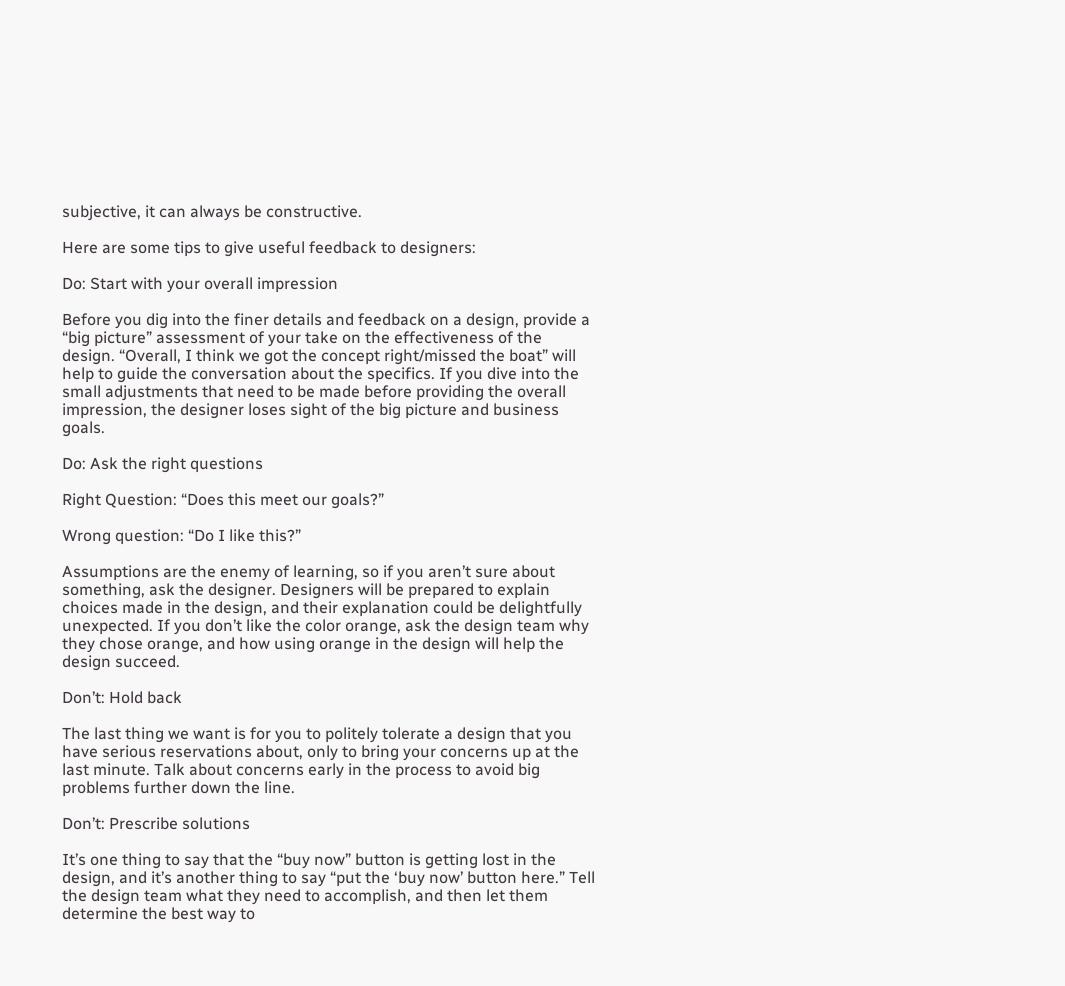subjective, it can always be constructive.

Here are some tips to give useful feedback to designers:

Do: Start with your overall impression

Before you dig into the finer details and feedback on a design, provide a “big picture” assessment of your take on the effectiveness of the design. “Overall, I think we got the concept right/missed the boat” will help to guide the conversation about the specifics. If you dive into the small adjustments that need to be made before providing the overall impression, the designer loses sight of the big picture and business goals.

Do: Ask the right questions

Right Question: “Does this meet our goals?”

Wrong question: “Do I like this?”

Assumptions are the enemy of learning, so if you aren’t sure about something, ask the designer. Designers will be prepared to explain choices made in the design, and their explanation could be delightfully unexpected. If you don’t like the color orange, ask the design team why they chose orange, and how using orange in the design will help the design succeed.

Don’t: Hold back

The last thing we want is for you to politely tolerate a design that you have serious reservations about, only to bring your concerns up at the last minute. Talk about concerns early in the process to avoid big problems further down the line.

Don’t: Prescribe solutions

It’s one thing to say that the “buy now” button is getting lost in the design, and it’s another thing to say “put the ‘buy now’ button here.” Tell the design team what they need to accomplish, and then let them determine the best way to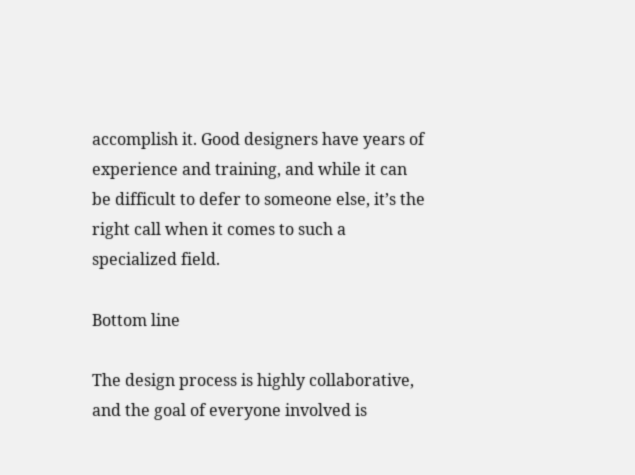accomplish it. Good designers have years of experience and training, and while it can be difficult to defer to someone else, it’s the right call when it comes to such a specialized field.

Bottom line

The design process is highly collaborative, and the goal of everyone involved is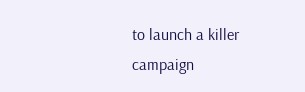to launch a killer campaign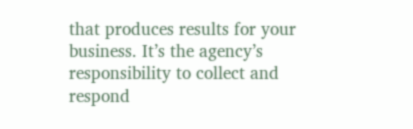that produces results for your business. It’s the agency’s responsibility to collect and respond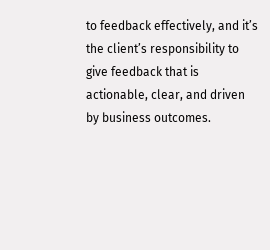to feedback effectively, and it’s the client’s responsibility to give feedback that is actionable, clear, and driven by business outcomes.